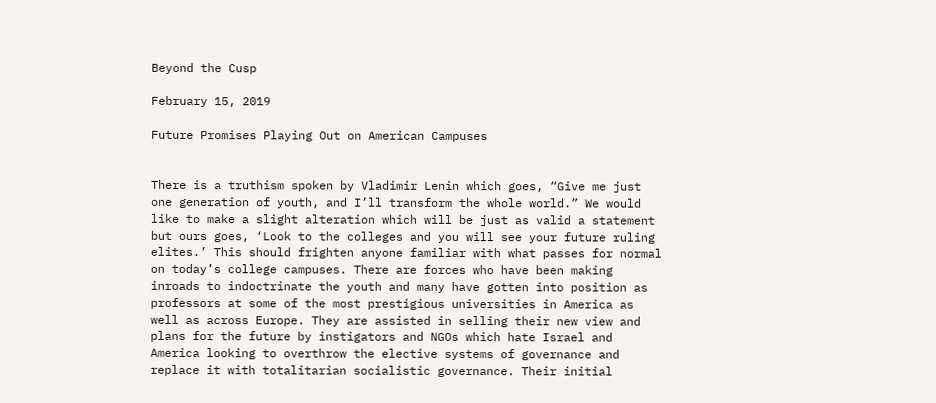Beyond the Cusp

February 15, 2019

Future Promises Playing Out on American Campuses


There is a truthism spoken by Vladimir Lenin which goes, “Give me just one generation of youth, and I’ll transform the whole world.” We would like to make a slight alteration which will be just as valid a statement but ours goes, ‘Look to the colleges and you will see your future ruling elites.’ This should frighten anyone familiar with what passes for normal on today’s college campuses. There are forces who have been making inroads to indoctrinate the youth and many have gotten into position as professors at some of the most prestigious universities in America as well as across Europe. They are assisted in selling their new view and plans for the future by instigators and NGOs which hate Israel and America looking to overthrow the elective systems of governance and replace it with totalitarian socialistic governance. Their initial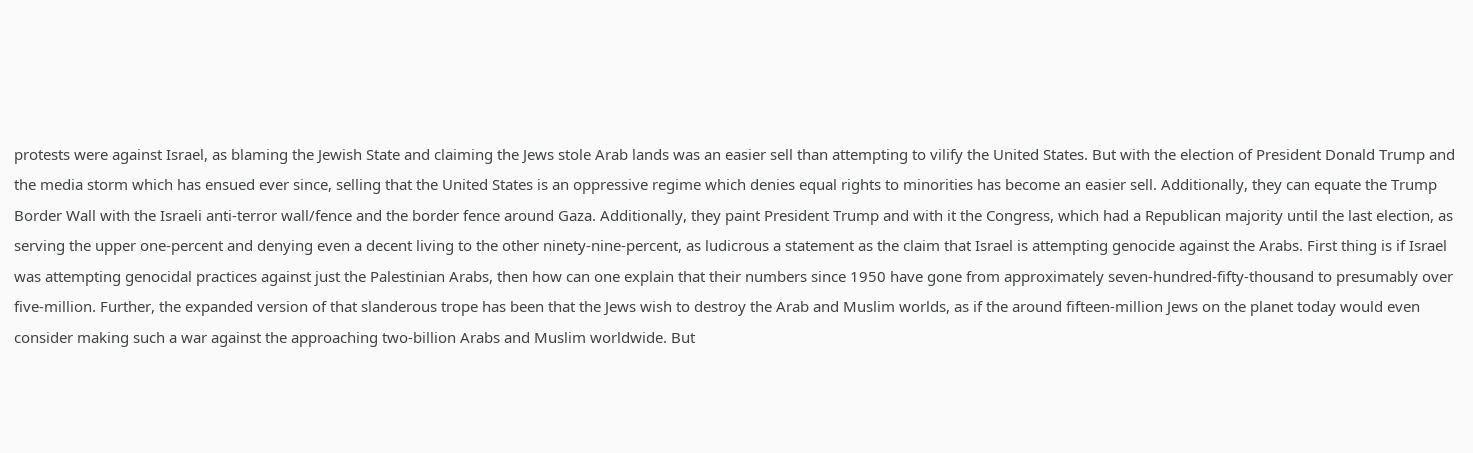protests were against Israel, as blaming the Jewish State and claiming the Jews stole Arab lands was an easier sell than attempting to vilify the United States. But with the election of President Donald Trump and the media storm which has ensued ever since, selling that the United States is an oppressive regime which denies equal rights to minorities has become an easier sell. Additionally, they can equate the Trump Border Wall with the Israeli anti-terror wall/fence and the border fence around Gaza. Additionally, they paint President Trump and with it the Congress, which had a Republican majority until the last election, as serving the upper one-percent and denying even a decent living to the other ninety-nine-percent, as ludicrous a statement as the claim that Israel is attempting genocide against the Arabs. First thing is if Israel was attempting genocidal practices against just the Palestinian Arabs, then how can one explain that their numbers since 1950 have gone from approximately seven-hundred-fifty-thousand to presumably over five-million. Further, the expanded version of that slanderous trope has been that the Jews wish to destroy the Arab and Muslim worlds, as if the around fifteen-million Jews on the planet today would even consider making such a war against the approaching two-billion Arabs and Muslim worldwide. But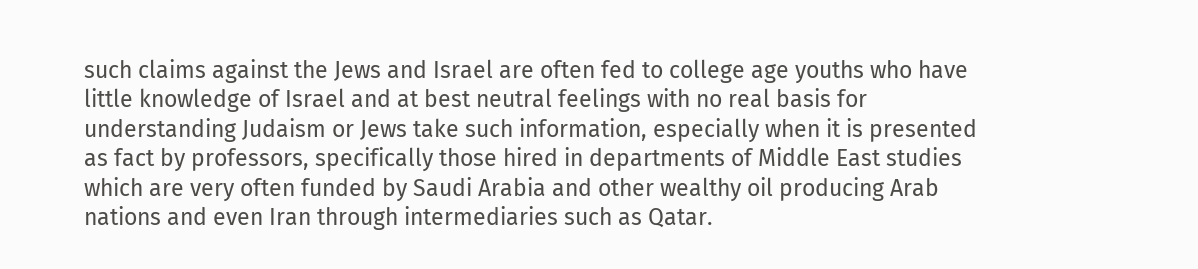such claims against the Jews and Israel are often fed to college age youths who have little knowledge of Israel and at best neutral feelings with no real basis for understanding Judaism or Jews take such information, especially when it is presented as fact by professors, specifically those hired in departments of Middle East studies which are very often funded by Saudi Arabia and other wealthy oil producing Arab nations and even Iran through intermediaries such as Qatar.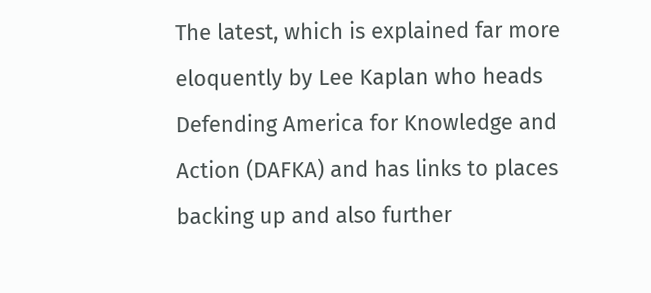The latest, which is explained far more eloquently by Lee Kaplan who heads Defending America for Knowledge and Action (DAFKA) and has links to places backing up and also further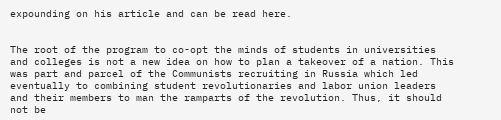expounding on his article and can be read here.


The root of the program to co-opt the minds of students in universities and colleges is not a new idea on how to plan a takeover of a nation. This was part and parcel of the Communists recruiting in Russia which led eventually to combining student revolutionaries and labor union leaders and their members to man the ramparts of the revolution. Thus, it should not be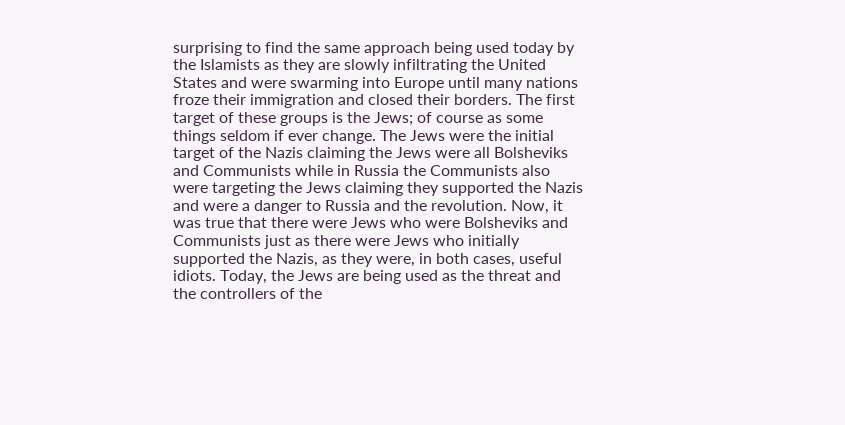surprising to find the same approach being used today by the Islamists as they are slowly infiltrating the United States and were swarming into Europe until many nations froze their immigration and closed their borders. The first target of these groups is the Jews; of course as some things seldom if ever change. The Jews were the initial target of the Nazis claiming the Jews were all Bolsheviks and Communists while in Russia the Communists also were targeting the Jews claiming they supported the Nazis and were a danger to Russia and the revolution. Now, it was true that there were Jews who were Bolsheviks and Communists just as there were Jews who initially supported the Nazis, as they were, in both cases, useful idiots. Today, the Jews are being used as the threat and the controllers of the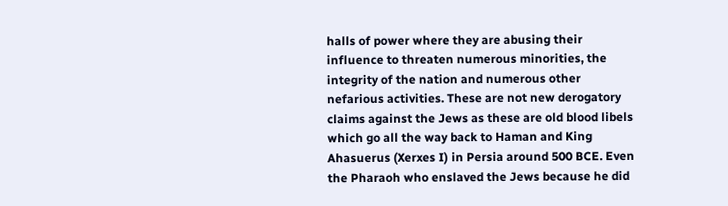halls of power where they are abusing their influence to threaten numerous minorities, the integrity of the nation and numerous other nefarious activities. These are not new derogatory claims against the Jews as these are old blood libels which go all the way back to Haman and King Ahasuerus (Xerxes I) in Persia around 500 BCE. Even the Pharaoh who enslaved the Jews because he did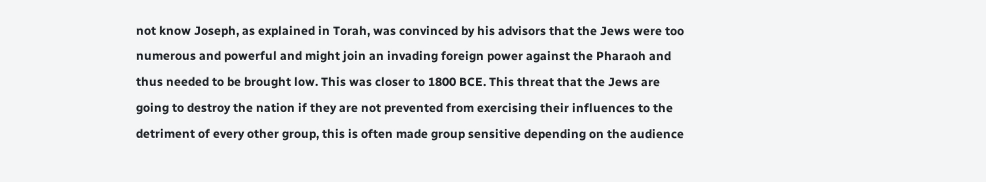not know Joseph, as explained in Torah, was convinced by his advisors that the Jews were too numerous and powerful and might join an invading foreign power against the Pharaoh and thus needed to be brought low. This was closer to 1800 BCE. This threat that the Jews are going to destroy the nation if they are not prevented from exercising their influences to the detriment of every other group, this is often made group sensitive depending on the audience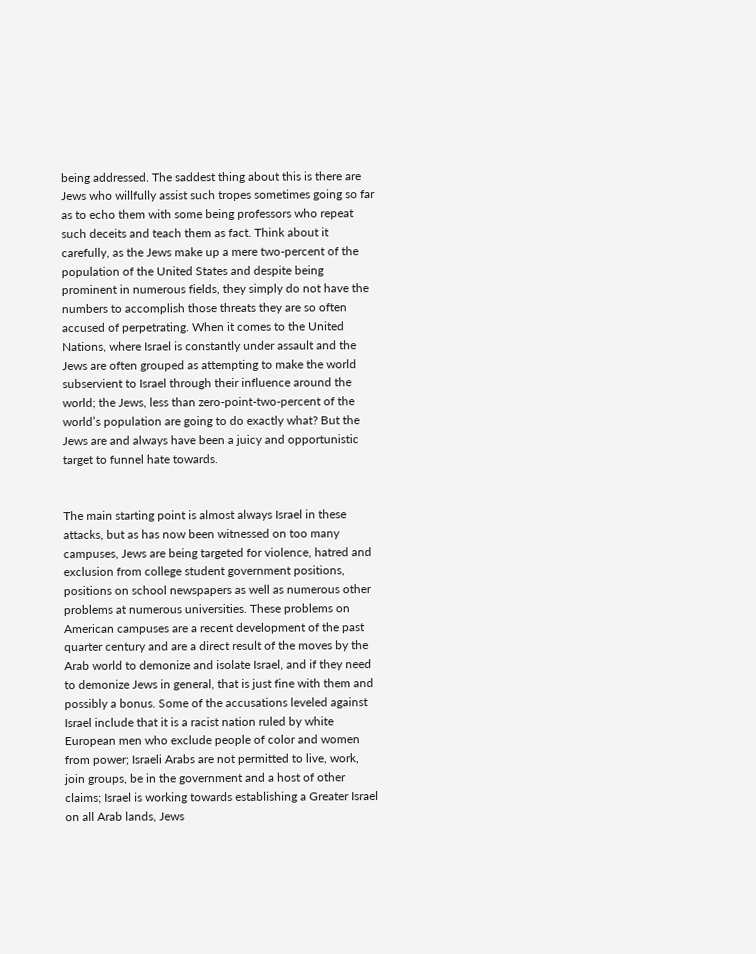being addressed. The saddest thing about this is there are Jews who willfully assist such tropes sometimes going so far as to echo them with some being professors who repeat such deceits and teach them as fact. Think about it carefully, as the Jews make up a mere two-percent of the population of the United States and despite being prominent in numerous fields, they simply do not have the numbers to accomplish those threats they are so often accused of perpetrating. When it comes to the United Nations, where Israel is constantly under assault and the Jews are often grouped as attempting to make the world subservient to Israel through their influence around the world; the Jews, less than zero-point-two-percent of the world’s population are going to do exactly what? But the Jews are and always have been a juicy and opportunistic target to funnel hate towards.


The main starting point is almost always Israel in these attacks, but as has now been witnessed on too many campuses, Jews are being targeted for violence, hatred and exclusion from college student government positions, positions on school newspapers as well as numerous other problems at numerous universities. These problems on American campuses are a recent development of the past quarter century and are a direct result of the moves by the Arab world to demonize and isolate Israel, and if they need to demonize Jews in general, that is just fine with them and possibly a bonus. Some of the accusations leveled against Israel include that it is a racist nation ruled by white European men who exclude people of color and women from power; Israeli Arabs are not permitted to live, work, join groups, be in the government and a host of other claims; Israel is working towards establishing a Greater Israel on all Arab lands, Jews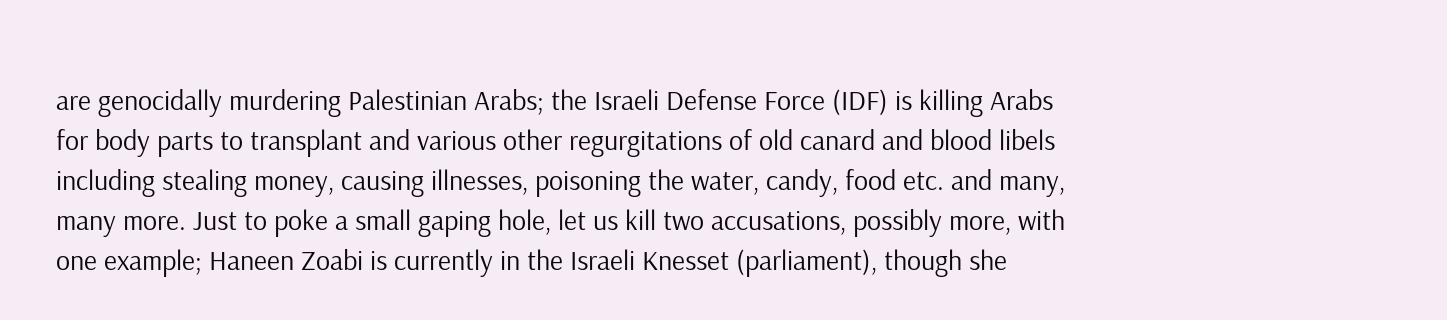are genocidally murdering Palestinian Arabs; the Israeli Defense Force (IDF) is killing Arabs for body parts to transplant and various other regurgitations of old canard and blood libels including stealing money, causing illnesses, poisoning the water, candy, food etc. and many, many more. Just to poke a small gaping hole, let us kill two accusations, possibly more, with one example; Haneen Zoabi is currently in the Israeli Knesset (parliament), though she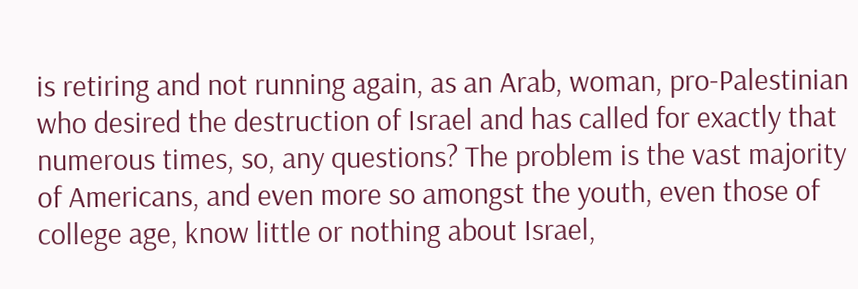is retiring and not running again, as an Arab, woman, pro-Palestinian who desired the destruction of Israel and has called for exactly that numerous times, so, any questions? The problem is the vast majority of Americans, and even more so amongst the youth, even those of college age, know little or nothing about Israel,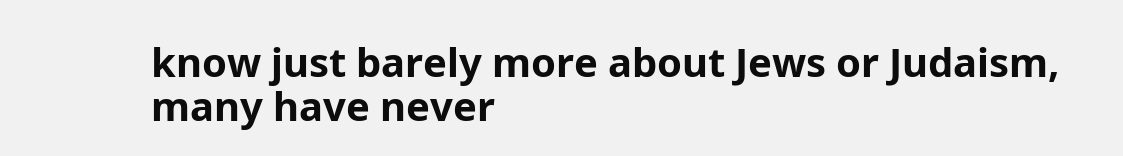know just barely more about Jews or Judaism, many have never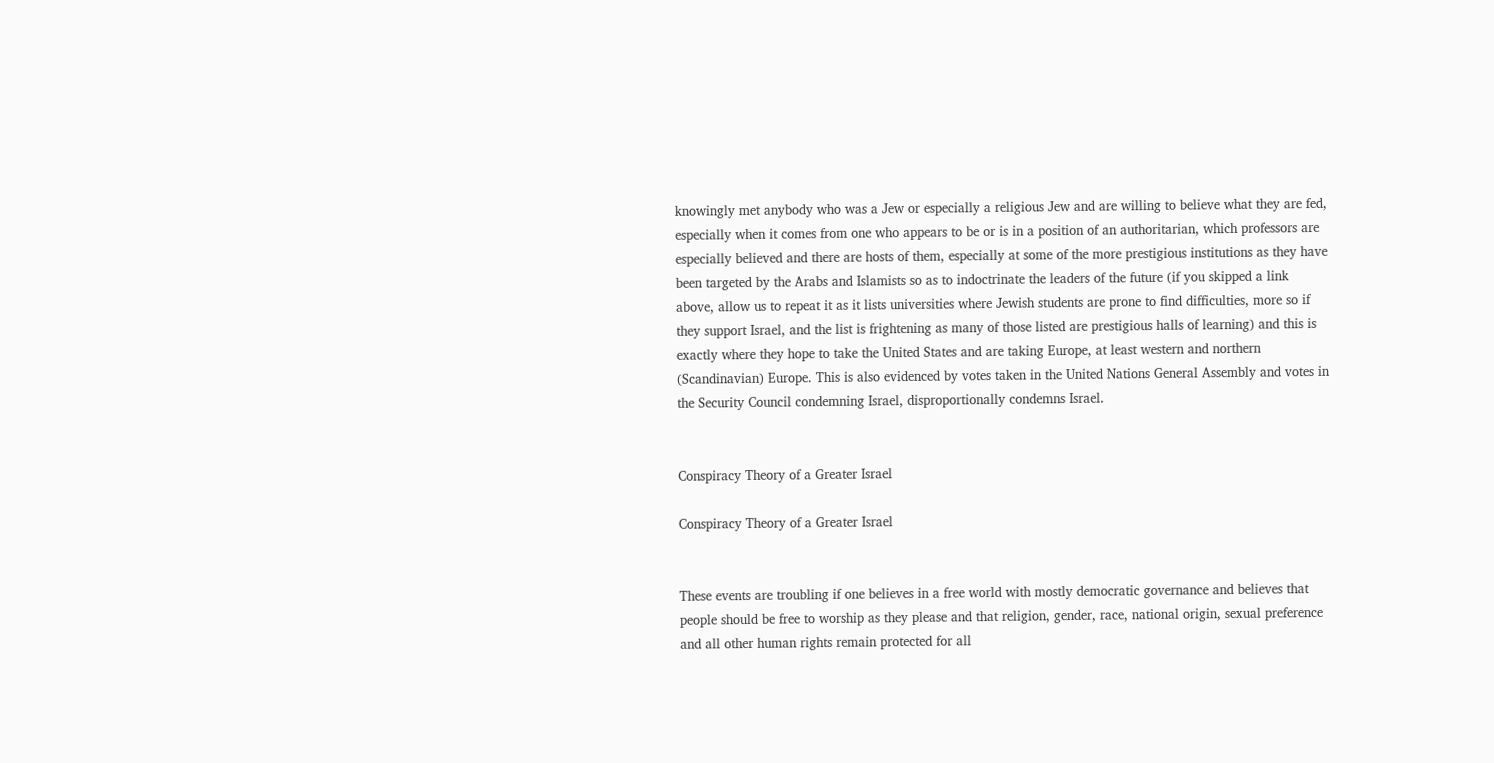knowingly met anybody who was a Jew or especially a religious Jew and are willing to believe what they are fed, especially when it comes from one who appears to be or is in a position of an authoritarian, which professors are especially believed and there are hosts of them, especially at some of the more prestigious institutions as they have been targeted by the Arabs and Islamists so as to indoctrinate the leaders of the future (if you skipped a link above, allow us to repeat it as it lists universities where Jewish students are prone to find difficulties, more so if they support Israel, and the list is frightening as many of those listed are prestigious halls of learning) and this is exactly where they hope to take the United States and are taking Europe, at least western and northern (Scandinavian) Europe. This is also evidenced by votes taken in the United Nations General Assembly and votes in the Security Council condemning Israel, disproportionally condemns Israel.


Conspiracy Theory of a Greater Israel

Conspiracy Theory of a Greater Israel


These events are troubling if one believes in a free world with mostly democratic governance and believes that people should be free to worship as they please and that religion, gender, race, national origin, sexual preference and all other human rights remain protected for all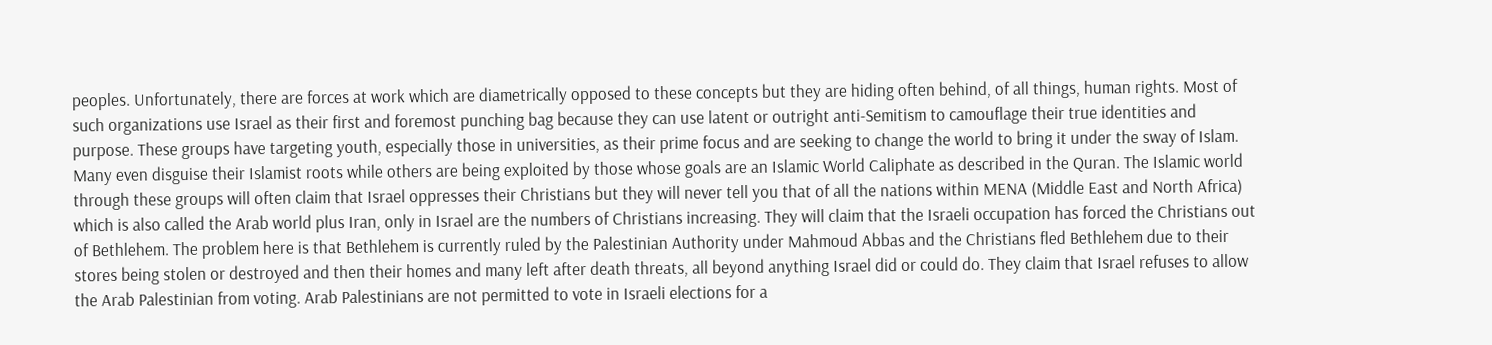peoples. Unfortunately, there are forces at work which are diametrically opposed to these concepts but they are hiding often behind, of all things, human rights. Most of such organizations use Israel as their first and foremost punching bag because they can use latent or outright anti-Semitism to camouflage their true identities and purpose. These groups have targeting youth, especially those in universities, as their prime focus and are seeking to change the world to bring it under the sway of Islam. Many even disguise their Islamist roots while others are being exploited by those whose goals are an Islamic World Caliphate as described in the Quran. The Islamic world through these groups will often claim that Israel oppresses their Christians but they will never tell you that of all the nations within MENA (Middle East and North Africa) which is also called the Arab world plus Iran, only in Israel are the numbers of Christians increasing. They will claim that the Israeli occupation has forced the Christians out of Bethlehem. The problem here is that Bethlehem is currently ruled by the Palestinian Authority under Mahmoud Abbas and the Christians fled Bethlehem due to their stores being stolen or destroyed and then their homes and many left after death threats, all beyond anything Israel did or could do. They claim that Israel refuses to allow the Arab Palestinian from voting. Arab Palestinians are not permitted to vote in Israeli elections for a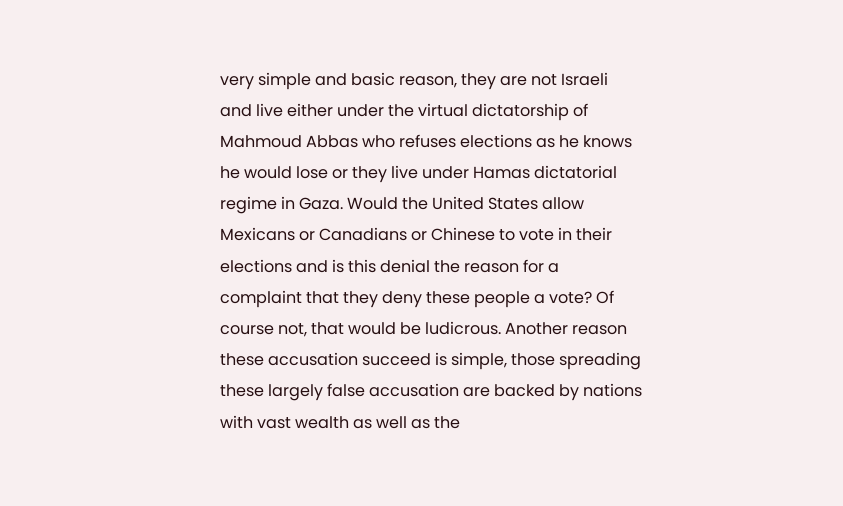very simple and basic reason, they are not Israeli and live either under the virtual dictatorship of Mahmoud Abbas who refuses elections as he knows he would lose or they live under Hamas dictatorial regime in Gaza. Would the United States allow Mexicans or Canadians or Chinese to vote in their elections and is this denial the reason for a complaint that they deny these people a vote? Of course not, that would be ludicrous. Another reason these accusation succeed is simple, those spreading these largely false accusation are backed by nations with vast wealth as well as the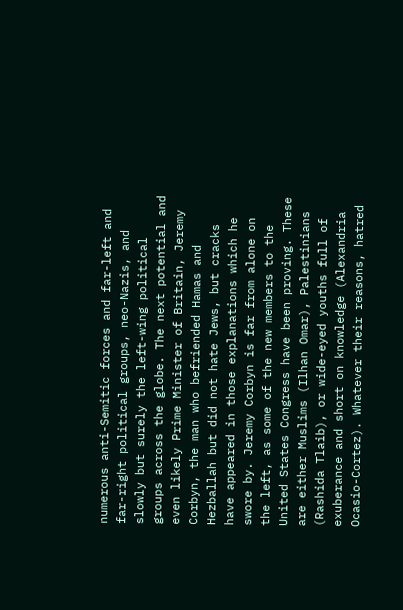numerous anti-Semitic forces and far-left and far-right political groups, neo-Nazis, and slowly but surely the left-wing political groups across the globe. The next potential and even likely Prime Minister of Britain, Jeremy Corbyn, the man who befriended Hamas and Hezballah but did not hate Jews, but cracks have appeared in those explanations which he swore by. Jeremy Corbyn is far from alone on the left, as some of the new members to the United States Congress have been proving. These are either Muslims (Ilhan Omar), Palestinians (Rashida Tlaib), or wide-eyed youths full of exuberance and short on knowledge (Alexandria Ocasio-Cortez). Whatever their reasons, hatred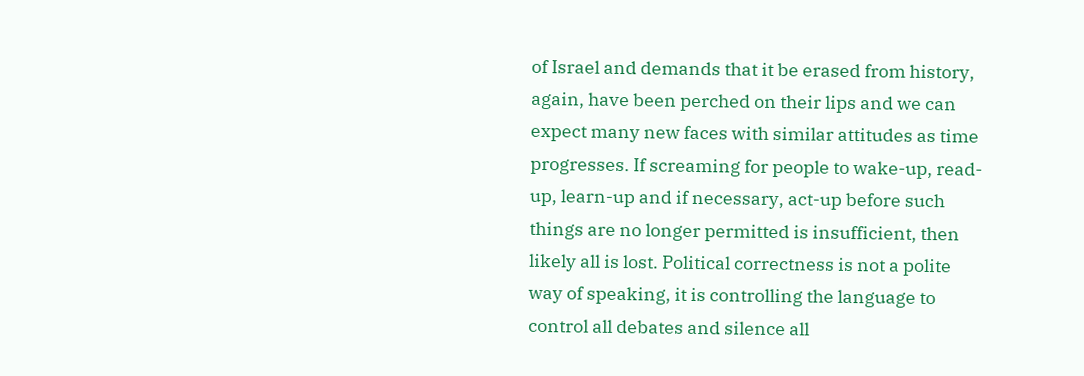of Israel and demands that it be erased from history, again, have been perched on their lips and we can expect many new faces with similar attitudes as time progresses. If screaming for people to wake-up, read-up, learn-up and if necessary, act-up before such things are no longer permitted is insufficient, then likely all is lost. Political correctness is not a polite way of speaking, it is controlling the language to control all debates and silence all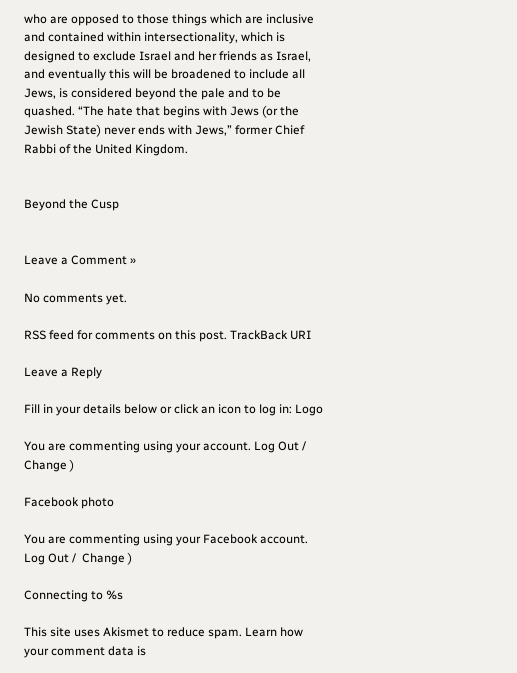who are opposed to those things which are inclusive and contained within intersectionality, which is designed to exclude Israel and her friends as Israel, and eventually this will be broadened to include all Jews, is considered beyond the pale and to be quashed. “The hate that begins with Jews (or the Jewish State) never ends with Jews,” former Chief Rabbi of the United Kingdom.


Beyond the Cusp


Leave a Comment »

No comments yet.

RSS feed for comments on this post. TrackBack URI

Leave a Reply

Fill in your details below or click an icon to log in: Logo

You are commenting using your account. Log Out /  Change )

Facebook photo

You are commenting using your Facebook account. Log Out /  Change )

Connecting to %s

This site uses Akismet to reduce spam. Learn how your comment data is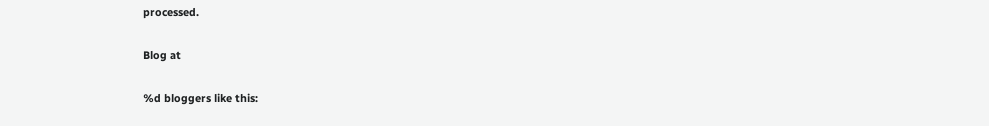processed.

Blog at

%d bloggers like this: